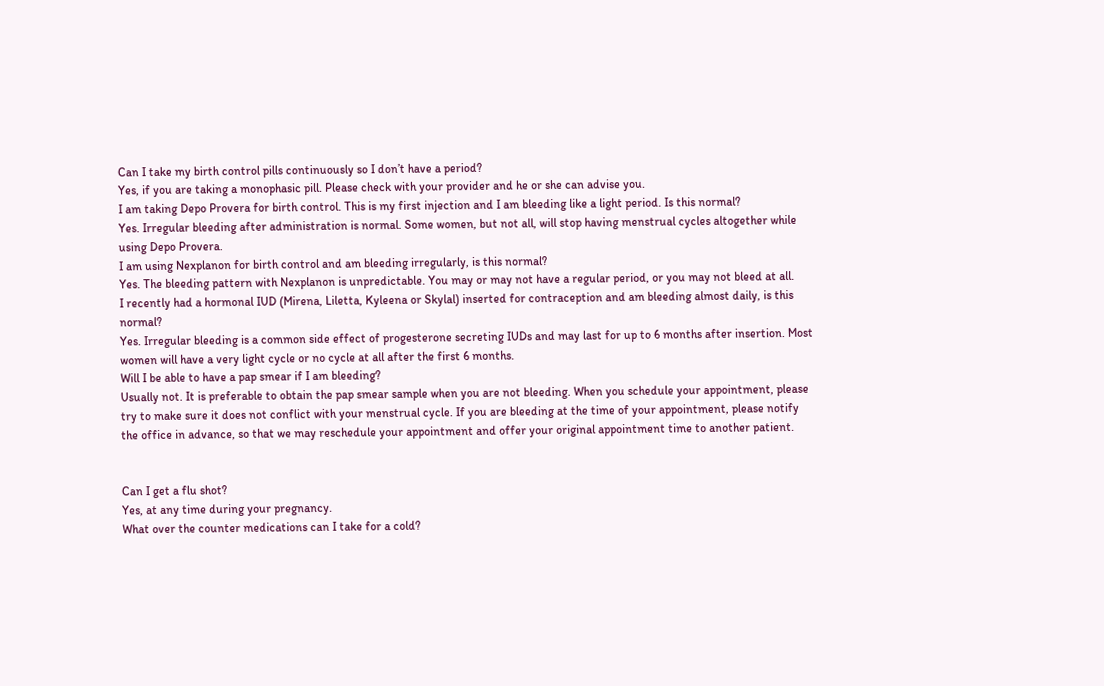Can I take my birth control pills continuously so I don’t have a period?
Yes, if you are taking a monophasic pill. Please check with your provider and he or she can advise you.
I am taking Depo Provera for birth control. This is my first injection and I am bleeding like a light period. Is this normal?
Yes. Irregular bleeding after administration is normal. Some women, but not all, will stop having menstrual cycles altogether while using Depo Provera.
I am using Nexplanon for birth control and am bleeding irregularly, is this normal?
Yes. The bleeding pattern with Nexplanon is unpredictable. You may or may not have a regular period, or you may not bleed at all.
I recently had a hormonal IUD (Mirena, Liletta, Kyleena or Skylal) inserted for contraception and am bleeding almost daily, is this normal?
Yes. Irregular bleeding is a common side effect of progesterone secreting IUDs and may last for up to 6 months after insertion. Most women will have a very light cycle or no cycle at all after the first 6 months.
Will I be able to have a pap smear if I am bleeding?
Usually not. It is preferable to obtain the pap smear sample when you are not bleeding. When you schedule your appointment, please try to make sure it does not conflict with your menstrual cycle. If you are bleeding at the time of your appointment, please notify the office in advance, so that we may reschedule your appointment and offer your original appointment time to another patient.


Can I get a flu shot?
Yes, at any time during your pregnancy.
What over the counter medications can I take for a cold?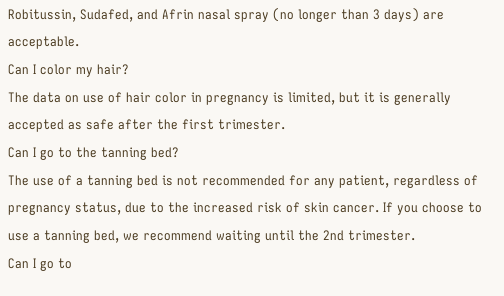Robitussin, Sudafed, and Afrin nasal spray (no longer than 3 days) are acceptable.
Can I color my hair?
The data on use of hair color in pregnancy is limited, but it is generally accepted as safe after the first trimester.
Can I go to the tanning bed?
The use of a tanning bed is not recommended for any patient, regardless of pregnancy status, due to the increased risk of skin cancer. If you choose to use a tanning bed, we recommend waiting until the 2nd trimester.
Can I go to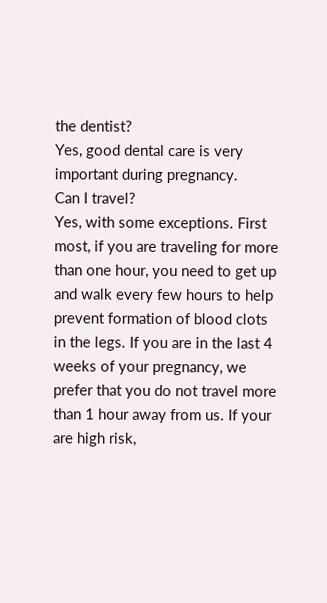the dentist?
Yes, good dental care is very important during pregnancy.
Can I travel?
Yes, with some exceptions. First most, if you are traveling for more than one hour, you need to get up and walk every few hours to help prevent formation of blood clots in the legs. If you are in the last 4 weeks of your pregnancy, we prefer that you do not travel more than 1 hour away from us. If your are high risk,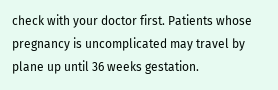check with your doctor first. Patients whose pregnancy is uncomplicated may travel by plane up until 36 weeks gestation.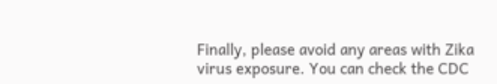Finally, please avoid any areas with Zika virus exposure. You can check the CDC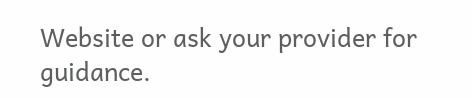Website or ask your provider for guidance.